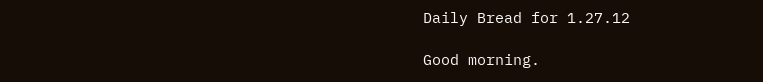Daily Bread for 1.27.12

Good morning.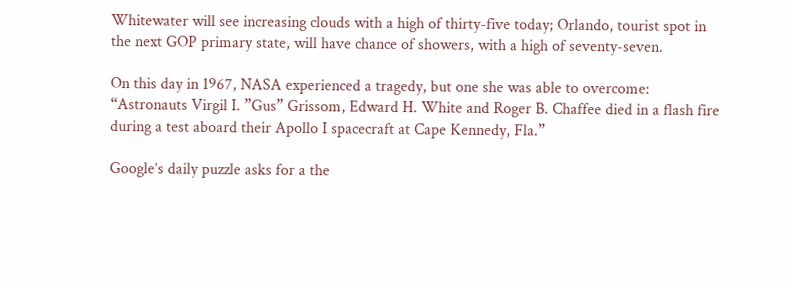Whitewater will see increasing clouds with a high of thirty-five today; Orlando, tourist spot in the next GOP primary state, will have chance of showers, with a high of seventy-seven.

On this day in 1967, NASA experienced a tragedy, but one she was able to overcome: “Astronauts Virgil I. ”Gus” Grissom, Edward H. White and Roger B. Chaffee died in a flash fire during a test aboard their Apollo I spacecraft at Cape Kennedy, Fla.”

Google’s daily puzzle asks for a the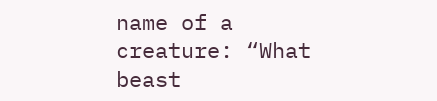name of a creature: “What beast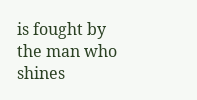is fought by the man who shines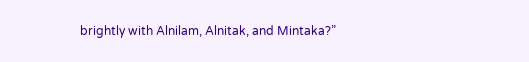brightly with Alnilam, Alnitak, and Mintaka?”